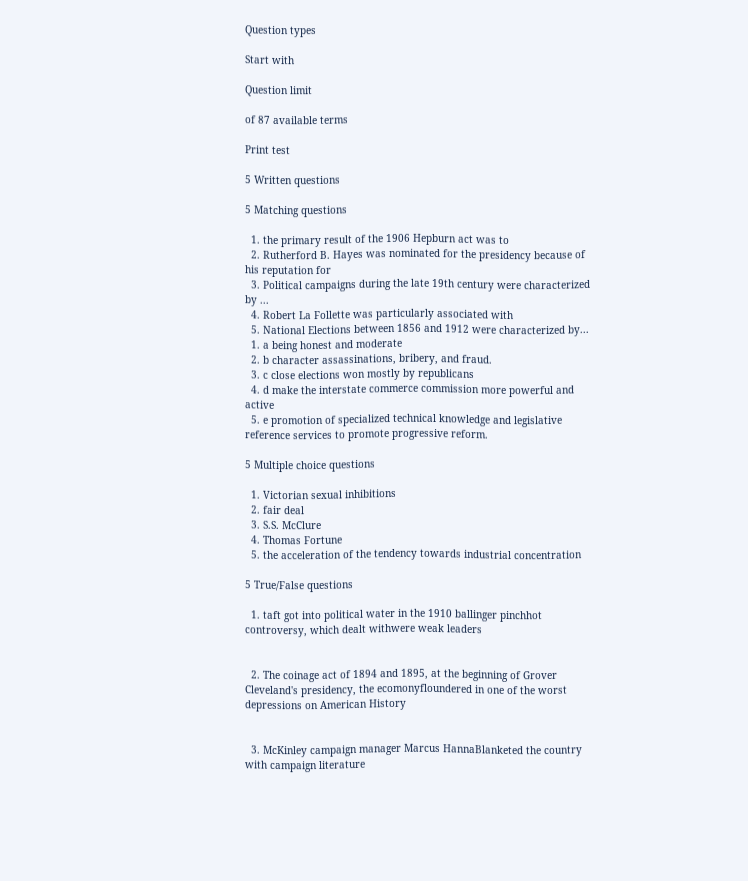Question types

Start with

Question limit

of 87 available terms

Print test

5 Written questions

5 Matching questions

  1. the primary result of the 1906 Hepburn act was to
  2. Rutherford B. Hayes was nominated for the presidency because of his reputation for
  3. Political campaigns during the late 19th century were characterized by ...
  4. Robert La Follette was particularly associated with
  5. National Elections between 1856 and 1912 were characterized by...
  1. a being honest and moderate
  2. b character assassinations, bribery, and fraud.
  3. c close elections won mostly by republicans
  4. d make the interstate commerce commission more powerful and active
  5. e promotion of specialized technical knowledge and legislative reference services to promote progressive reform.

5 Multiple choice questions

  1. Victorian sexual inhibitions
  2. fair deal
  3. S.S. McClure
  4. Thomas Fortune
  5. the acceleration of the tendency towards industrial concentration

5 True/False questions

  1. taft got into political water in the 1910 ballinger pinchhot controversy, which dealt withwere weak leaders


  2. The coinage act of 1894 and 1895, at the beginning of Grover Cleveland's presidency, the ecomonyfloundered in one of the worst depressions on American History


  3. McKinley campaign manager Marcus HannaBlanketed the country with campaign literature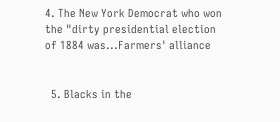4. The New York Democrat who won the "dirty presidential election of 1884 was...Farmers' alliance


  5. Blacks in the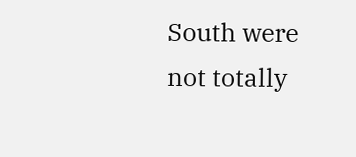South were not totally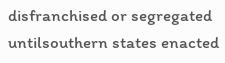disfranchised or segregated untilsouthern states enacted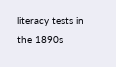literacy tests in the 1890s